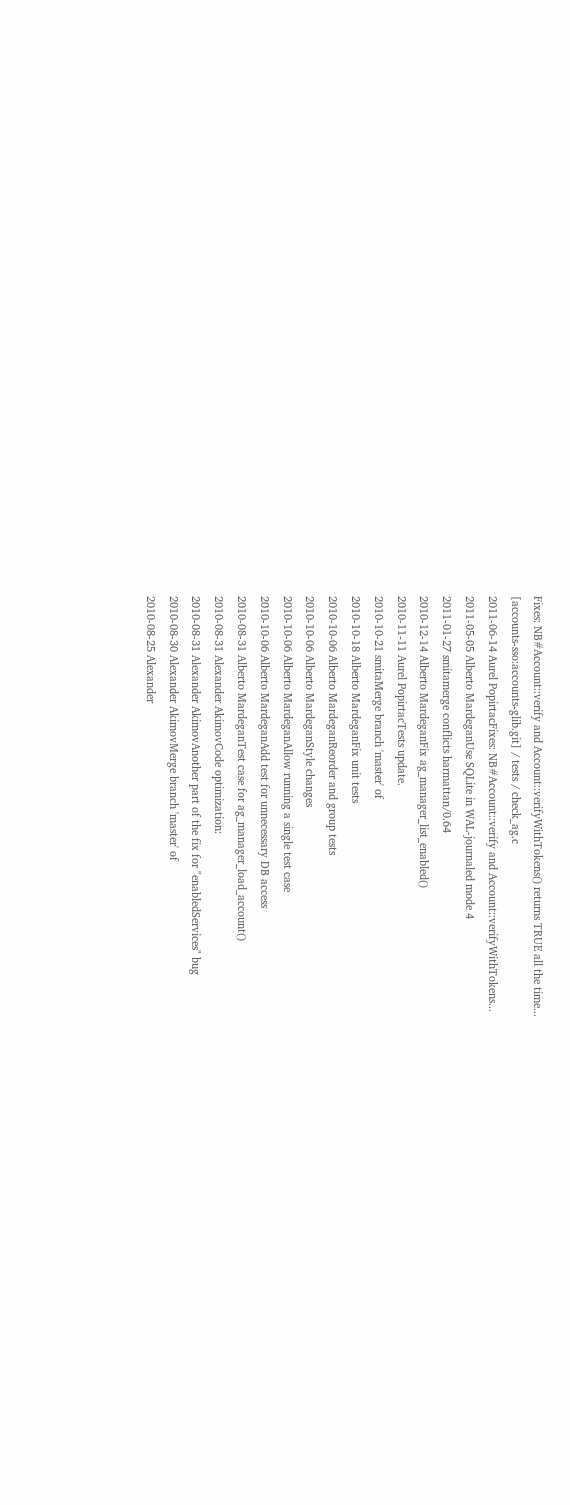Fixes: NB#Account::verify and Account::verifyWithTokens() returns TRUE all the time...
[accounts-sso:accounts-glib.git] / tests / check_ag.c
2011-06-14 Aurel PopirtacFixes: NB#Account::verify and Account::verifyWithTokens...
2011-05-05 Alberto MardeganUse SQLite in WAL-journaled mode 4
2011-01-27 smitamerge conflicts harmattan/0.64
2010-12-14 Alberto MardeganFix ag_manager_list_enabled()
2010-11-11 Aurel PopirtacTests update.
2010-10-21 smitaMerge branch 'master' of
2010-10-18 Alberto MardeganFix unit tests
2010-10-06 Alberto MardeganReorder and group tests
2010-10-06 Alberto MardeganStyle changes
2010-10-06 Alberto MardeganAllow running a single test case
2010-10-06 Alberto MardeganAdd test for unnecessary DB access
2010-08-31 Alberto MardeganTest case for ag_manager_load_account()
2010-08-31 Alexander AkimovCode optimization:
2010-08-31 Alexander AkimovAnother part of the fix for "enabledServices" bug
2010-08-30 Alexander AkimovMerge branch 'master' of
2010-08-25 Alexander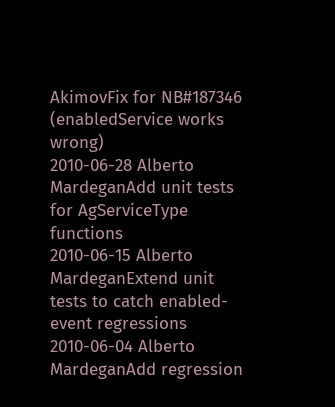AkimovFix for NB#187346 (enabledService works wrong)
2010-06-28 Alberto MardeganAdd unit tests for AgServiceType functions
2010-06-15 Alberto MardeganExtend unit tests to catch enabled-event regressions
2010-06-04 Alberto MardeganAdd regression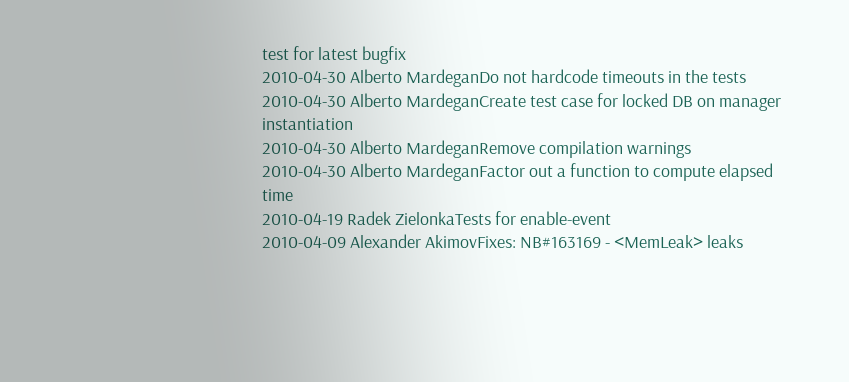test for latest bugfix
2010-04-30 Alberto MardeganDo not hardcode timeouts in the tests
2010-04-30 Alberto MardeganCreate test case for locked DB on manager instantiation
2010-04-30 Alberto MardeganRemove compilation warnings
2010-04-30 Alberto MardeganFactor out a function to compute elapsed time
2010-04-19 Radek ZielonkaTests for enable-event
2010-04-09 Alexander AkimovFixes: NB#163169 - <MemLeak> leaks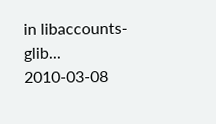in libaccounts-glib...
2010-03-08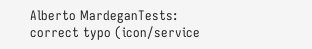Alberto MardeganTests: correct typo (icon/service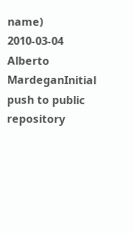name)
2010-03-04 Alberto MardeganInitial push to public repository